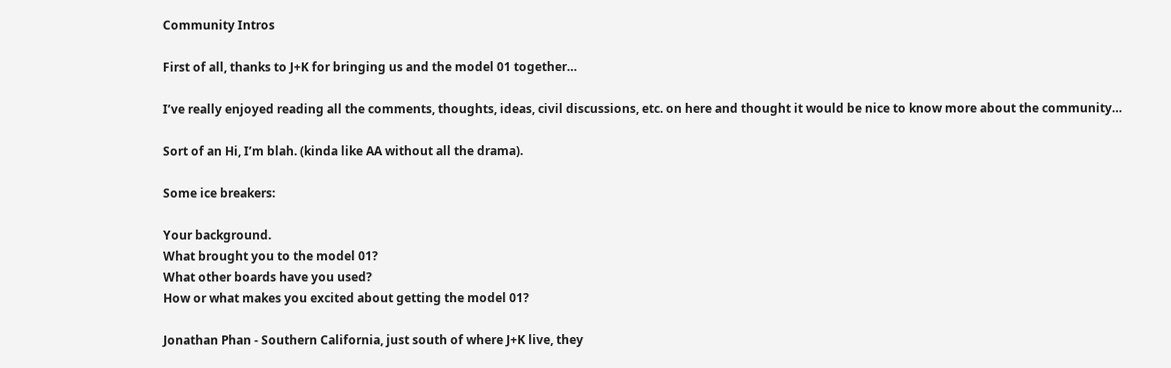Community Intros

First of all, thanks to J+K for bringing us and the model 01 together…

I’ve really enjoyed reading all the comments, thoughts, ideas, civil discussions, etc. on here and thought it would be nice to know more about the community…

Sort of an Hi, I’m blah. (kinda like AA without all the drama).

Some ice breakers:

Your background.
What brought you to the model 01?
What other boards have you used?
How or what makes you excited about getting the model 01?

Jonathan Phan - Southern California, just south of where J+K live, they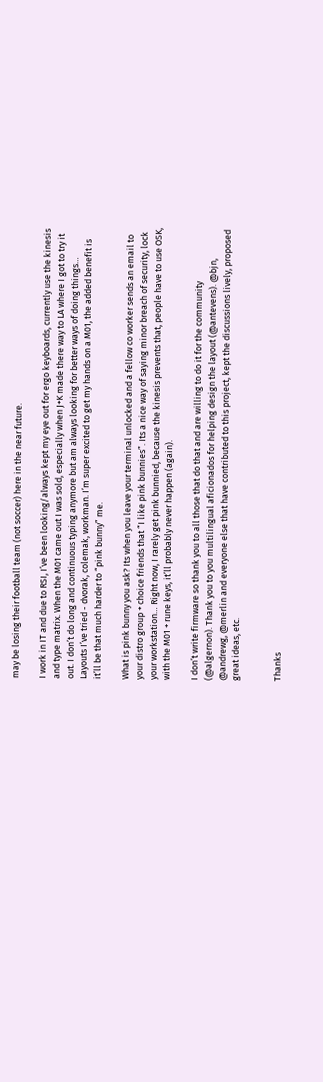may be losing their football team (not soccer) here in the near future.

I work in IT and due to RSI, I’ve been looking/always kept my eye out for ergo keyboards, currently use the kinesis and type matrix. When the M01 came out I was sold, especially when J+K made there way to LA where I got to try it out. I don’t do long and continuous typing anymore but am always looking for better ways of doing things… Layouts I’ve tried - dvorak, colemak, workman. I’m super excited to get my hands on a M01, the added benefit is it’ll be that much harder to “pink bunny” me.

What is pink bunny you ask? Its when you leave your terminal unlocked and a fellow co worker sends an email to your distro group + choice friends that “I like pink bunnies”. Its a nice way of saying minor breach of security, lock your workstation… Right now, I rarely get pink bunnied, because the kinesis prevents that, people have to use OSK, with the M01 + rune keys, it’ll probably never happen (again).

I don’t write firmware so thank you to all those that do that and are willing to do it for the community (@algernon). Thank you to you multilingual aficionados for helping design the layout (@antevens). @bjn, @andrewg, @merlin and everyone else that have contributed to this project, kept the discussions lively, proposed great ideas, etc.


Thanks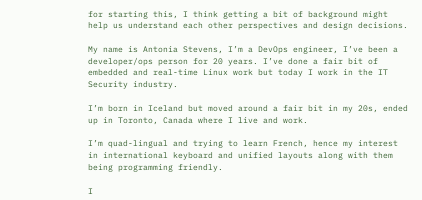for starting this, I think getting a bit of background might help us understand each other perspectives and design decisions.

My name is Antonia Stevens, I’m a DevOps engineer, I’ve been a developer/ops person for 20 years. I’ve done a fair bit of embedded and real-time Linux work but today I work in the IT Security industry.

I’m born in Iceland but moved around a fair bit in my 20s, ended up in Toronto, Canada where I live and work.

I’m quad-lingual and trying to learn French, hence my interest in international keyboard and unified layouts along with them being programming friendly.

I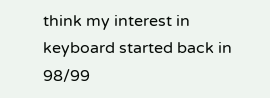think my interest in keyboard started back in 98/99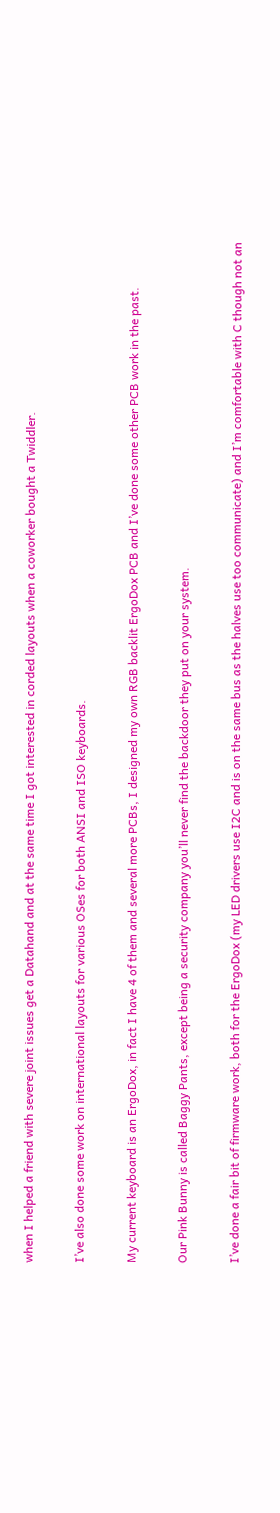when I helped a friend with severe joint issues get a Datahand and at the same time I got interested in corded layouts when a coworker bought a Twiddler.

I’ve also done some work on international layouts for various OSes for both ANSI and ISO keyboards.

My current keyboard is an ErgoDox, in fact I have 4 of them and several more PCBs, I designed my own RGB backlit ErgoDox PCB and I’ve done some other PCB work in the past.

Our Pink Bunny is called Baggy Pants, except being a security company you’ll never find the backdoor they put on your system.

I’ve done a fair bit of firmware work, both for the ErgoDox (my LED drivers use I2C and is on the same bus as the halves use too communicate) and I’m comfortable with C though not an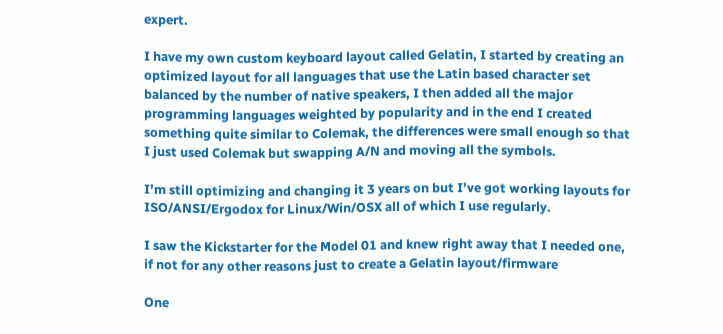expert.

I have my own custom keyboard layout called Gelatin, I started by creating an optimized layout for all languages that use the Latin based character set balanced by the number of native speakers, I then added all the major programming languages weighted by popularity and in the end I created something quite similar to Colemak, the differences were small enough so that I just used Colemak but swapping A/N and moving all the symbols.

I’m still optimizing and changing it 3 years on but I’ve got working layouts for ISO/ANSI/Ergodox for Linux/Win/OSX all of which I use regularly.

I saw the Kickstarter for the Model 01 and knew right away that I needed one, if not for any other reasons just to create a Gelatin layout/firmware

One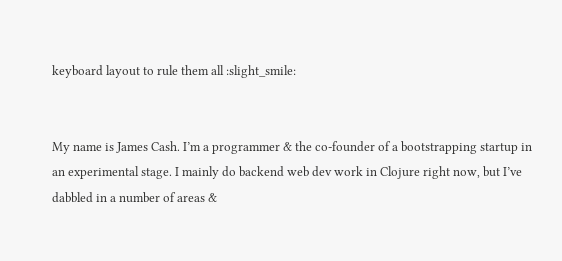keyboard layout to rule them all :slight_smile:


My name is James Cash. I’m a programmer & the co-founder of a bootstrapping startup in an experimental stage. I mainly do backend web dev work in Clojure right now, but I’ve dabbled in a number of areas &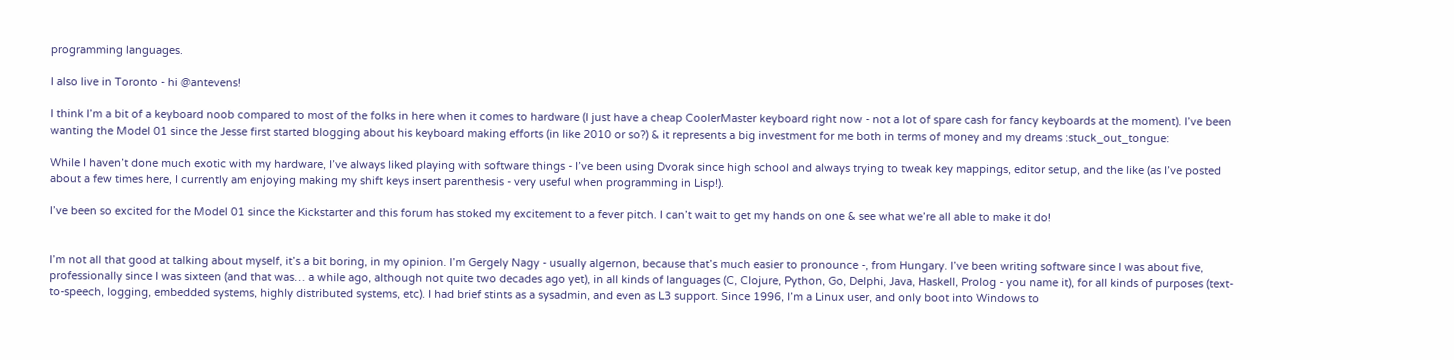programming languages.

I also live in Toronto - hi @antevens!

I think I’m a bit of a keyboard noob compared to most of the folks in here when it comes to hardware (I just have a cheap CoolerMaster keyboard right now - not a lot of spare cash for fancy keyboards at the moment). I’ve been wanting the Model 01 since the Jesse first started blogging about his keyboard making efforts (in like 2010 or so?) & it represents a big investment for me both in terms of money and my dreams :stuck_out_tongue:

While I haven’t done much exotic with my hardware, I’ve always liked playing with software things - I’ve been using Dvorak since high school and always trying to tweak key mappings, editor setup, and the like (as I’ve posted about a few times here, I currently am enjoying making my shift keys insert parenthesis - very useful when programming in Lisp!).

I’ve been so excited for the Model 01 since the Kickstarter and this forum has stoked my excitement to a fever pitch. I can’t wait to get my hands on one & see what we’re all able to make it do!


I’m not all that good at talking about myself, it’s a bit boring, in my opinion. I’m Gergely Nagy - usually algernon, because that’s much easier to pronounce -, from Hungary. I’ve been writing software since I was about five, professionally since I was sixteen (and that was… a while ago, although not quite two decades ago yet), in all kinds of languages (C, Clojure, Python, Go, Delphi, Java, Haskell, Prolog - you name it), for all kinds of purposes (text-to-speech, logging, embedded systems, highly distributed systems, etc). I had brief stints as a sysadmin, and even as L3 support. Since 1996, I’m a Linux user, and only boot into Windows to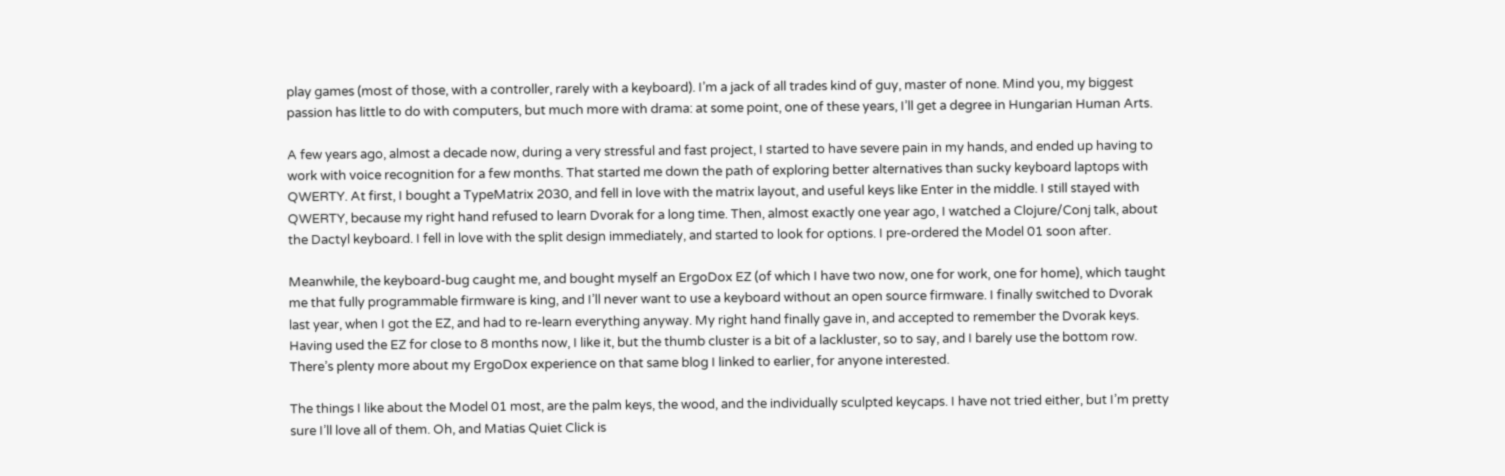play games (most of those, with a controller, rarely with a keyboard). I’m a jack of all trades kind of guy, master of none. Mind you, my biggest passion has little to do with computers, but much more with drama: at some point, one of these years, I’ll get a degree in Hungarian Human Arts.

A few years ago, almost a decade now, during a very stressful and fast project, I started to have severe pain in my hands, and ended up having to work with voice recognition for a few months. That started me down the path of exploring better alternatives than sucky keyboard laptops with QWERTY. At first, I bought a TypeMatrix 2030, and fell in love with the matrix layout, and useful keys like Enter in the middle. I still stayed with QWERTY, because my right hand refused to learn Dvorak for a long time. Then, almost exactly one year ago, I watched a Clojure/Conj talk, about the Dactyl keyboard. I fell in love with the split design immediately, and started to look for options. I pre-ordered the Model 01 soon after.

Meanwhile, the keyboard-bug caught me, and bought myself an ErgoDox EZ (of which I have two now, one for work, one for home), which taught me that fully programmable firmware is king, and I’ll never want to use a keyboard without an open source firmware. I finally switched to Dvorak last year, when I got the EZ, and had to re-learn everything anyway. My right hand finally gave in, and accepted to remember the Dvorak keys. Having used the EZ for close to 8 months now, I like it, but the thumb cluster is a bit of a lackluster, so to say, and I barely use the bottom row. There’s plenty more about my ErgoDox experience on that same blog I linked to earlier, for anyone interested.

The things I like about the Model 01 most, are the palm keys, the wood, and the individually sculpted keycaps. I have not tried either, but I’m pretty sure I’ll love all of them. Oh, and Matias Quiet Click is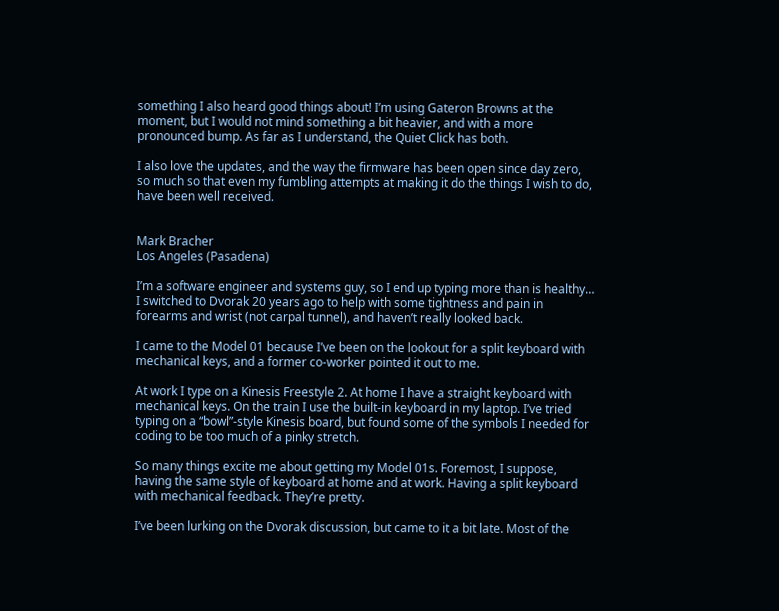something I also heard good things about! I’m using Gateron Browns at the moment, but I would not mind something a bit heavier, and with a more pronounced bump. As far as I understand, the Quiet Click has both.

I also love the updates, and the way the firmware has been open since day zero, so much so that even my fumbling attempts at making it do the things I wish to do, have been well received.


Mark Bracher
Los Angeles (Pasadena)

I’m a software engineer and systems guy, so I end up typing more than is healthy… I switched to Dvorak 20 years ago to help with some tightness and pain in forearms and wrist (not carpal tunnel), and haven’t really looked back.

I came to the Model 01 because I’ve been on the lookout for a split keyboard with mechanical keys, and a former co-worker pointed it out to me.

At work I type on a Kinesis Freestyle 2. At home I have a straight keyboard with mechanical keys. On the train I use the built-in keyboard in my laptop. I’ve tried typing on a “bowl”-style Kinesis board, but found some of the symbols I needed for coding to be too much of a pinky stretch.

So many things excite me about getting my Model 01s. Foremost, I suppose, having the same style of keyboard at home and at work. Having a split keyboard with mechanical feedback. They’re pretty.

I’ve been lurking on the Dvorak discussion, but came to it a bit late. Most of the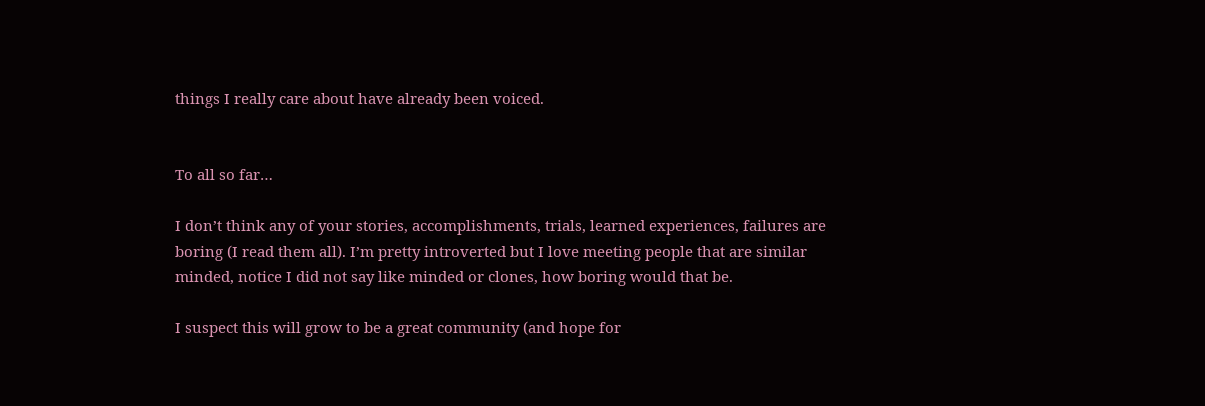things I really care about have already been voiced.


To all so far…

I don’t think any of your stories, accomplishments, trials, learned experiences, failures are boring (I read them all). I’m pretty introverted but I love meeting people that are similar minded, notice I did not say like minded or clones, how boring would that be.

I suspect this will grow to be a great community (and hope for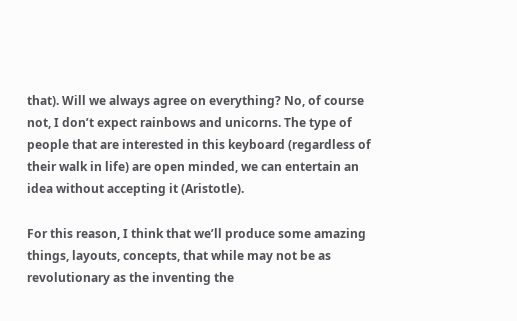that). Will we always agree on everything? No, of course not, I don’t expect rainbows and unicorns. The type of people that are interested in this keyboard (regardless of their walk in life) are open minded, we can entertain an idea without accepting it (Aristotle).

For this reason, I think that we’ll produce some amazing things, layouts, concepts, that while may not be as revolutionary as the inventing the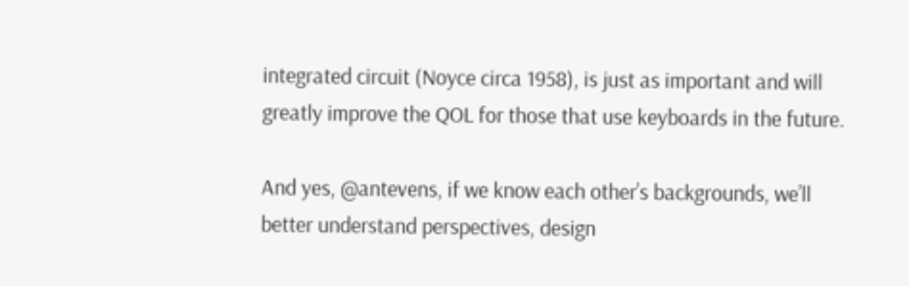integrated circuit (Noyce circa 1958), is just as important and will greatly improve the QOL for those that use keyboards in the future.

And yes, @antevens, if we know each other’s backgrounds, we’ll better understand perspectives, design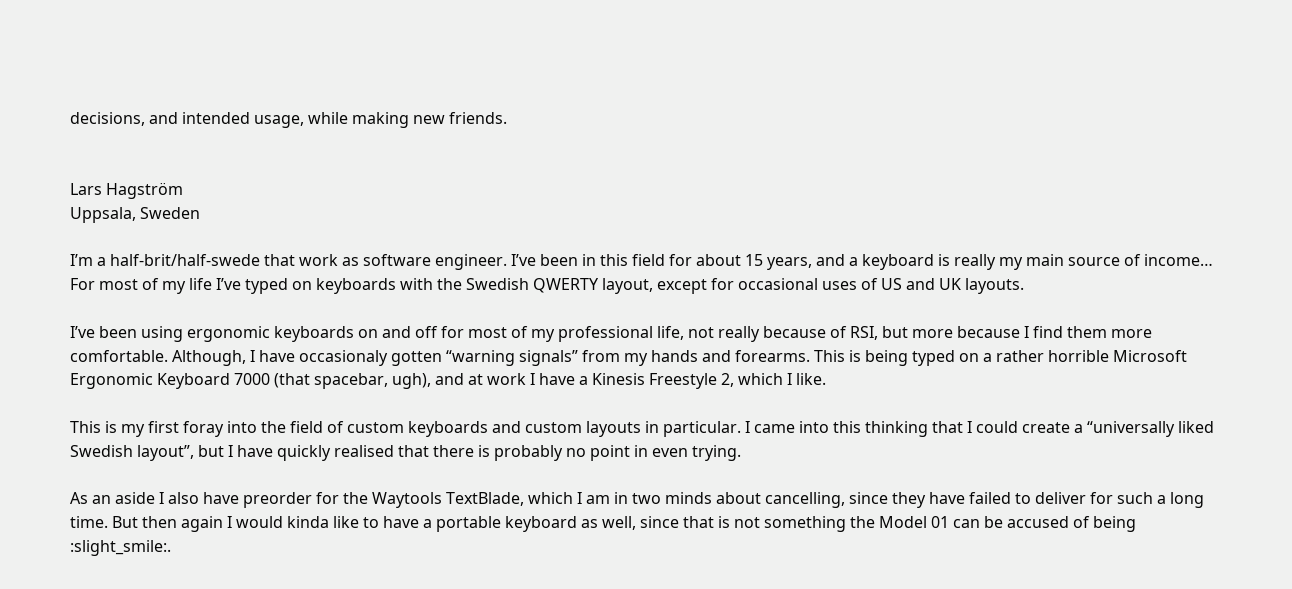decisions, and intended usage, while making new friends.


Lars Hagström
Uppsala, Sweden

I’m a half-brit/half-swede that work as software engineer. I’ve been in this field for about 15 years, and a keyboard is really my main source of income… For most of my life I’ve typed on keyboards with the Swedish QWERTY layout, except for occasional uses of US and UK layouts.

I’ve been using ergonomic keyboards on and off for most of my professional life, not really because of RSI, but more because I find them more comfortable. Although, I have occasionaly gotten “warning signals” from my hands and forearms. This is being typed on a rather horrible Microsoft Ergonomic Keyboard 7000 (that spacebar, ugh), and at work I have a Kinesis Freestyle 2, which I like.

This is my first foray into the field of custom keyboards and custom layouts in particular. I came into this thinking that I could create a “universally liked Swedish layout”, but I have quickly realised that there is probably no point in even trying.

As an aside I also have preorder for the Waytools TextBlade, which I am in two minds about cancelling, since they have failed to deliver for such a long time. But then again I would kinda like to have a portable keyboard as well, since that is not something the Model 01 can be accused of being :slight_smile:.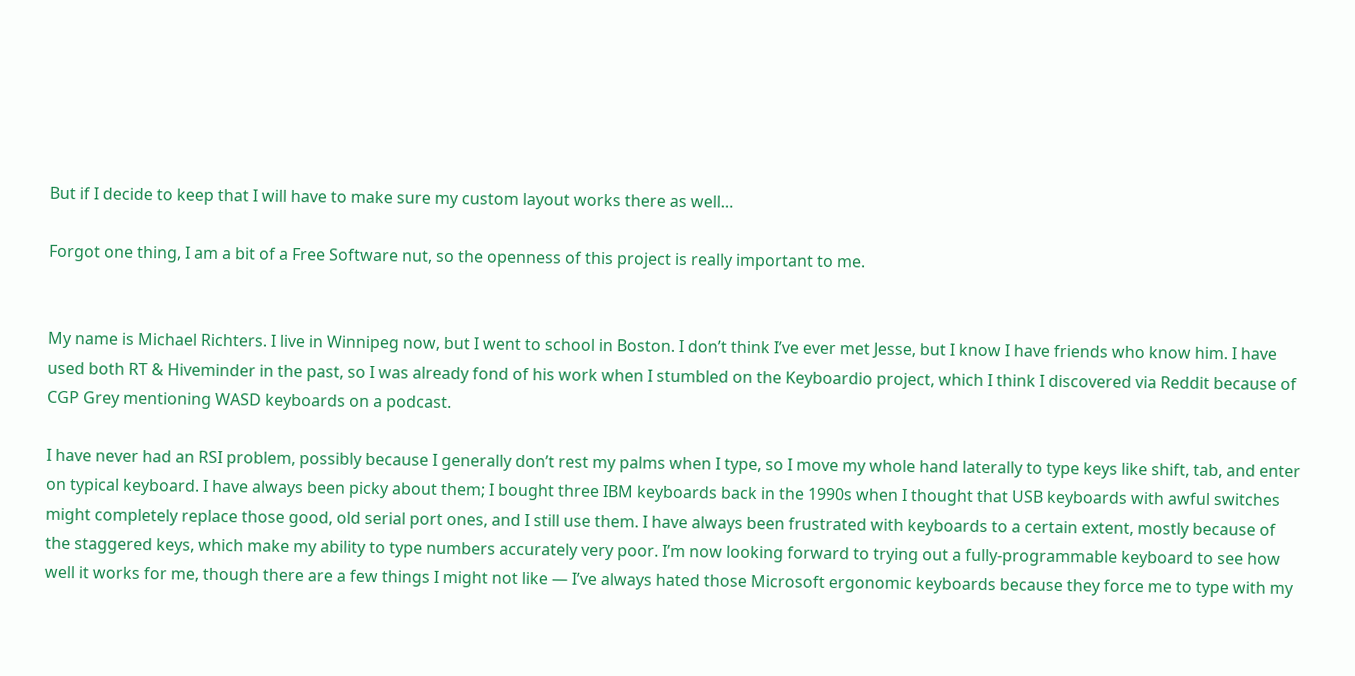But if I decide to keep that I will have to make sure my custom layout works there as well…

Forgot one thing, I am a bit of a Free Software nut, so the openness of this project is really important to me.


My name is Michael Richters. I live in Winnipeg now, but I went to school in Boston. I don’t think I’ve ever met Jesse, but I know I have friends who know him. I have used both RT & Hiveminder in the past, so I was already fond of his work when I stumbled on the Keyboardio project, which I think I discovered via Reddit because of CGP Grey mentioning WASD keyboards on a podcast.

I have never had an RSI problem, possibly because I generally don’t rest my palms when I type, so I move my whole hand laterally to type keys like shift, tab, and enter on typical keyboard. I have always been picky about them; I bought three IBM keyboards back in the 1990s when I thought that USB keyboards with awful switches might completely replace those good, old serial port ones, and I still use them. I have always been frustrated with keyboards to a certain extent, mostly because of the staggered keys, which make my ability to type numbers accurately very poor. I’m now looking forward to trying out a fully-programmable keyboard to see how well it works for me, though there are a few things I might not like — I’ve always hated those Microsoft ergonomic keyboards because they force me to type with my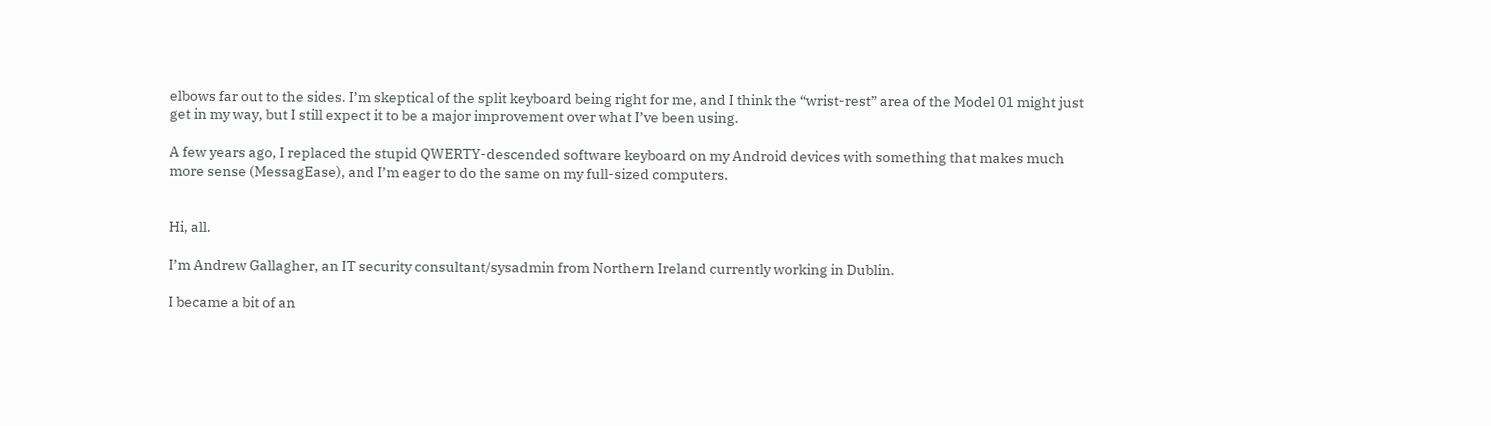elbows far out to the sides. I’m skeptical of the split keyboard being right for me, and I think the “wrist-rest” area of the Model 01 might just get in my way, but I still expect it to be a major improvement over what I’ve been using.

A few years ago, I replaced the stupid QWERTY-descended software keyboard on my Android devices with something that makes much more sense (MessagEase), and I’m eager to do the same on my full-sized computers.


Hi, all.

I’m Andrew Gallagher, an IT security consultant/sysadmin from Northern Ireland currently working in Dublin.

I became a bit of an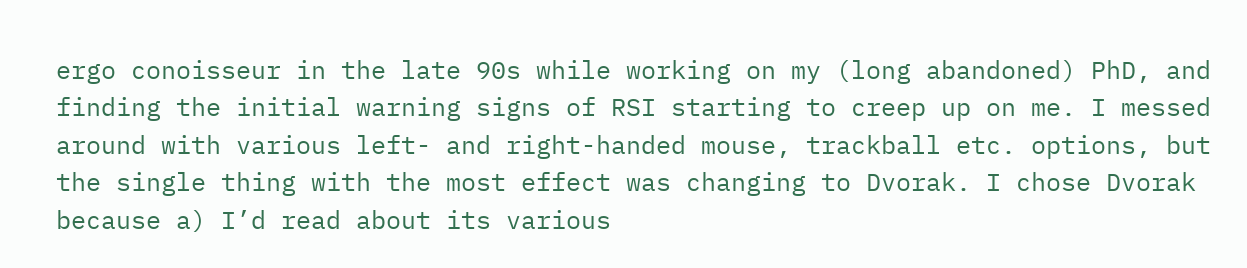ergo conoisseur in the late 90s while working on my (long abandoned) PhD, and finding the initial warning signs of RSI starting to creep up on me. I messed around with various left- and right-handed mouse, trackball etc. options, but the single thing with the most effect was changing to Dvorak. I chose Dvorak because a) I’d read about its various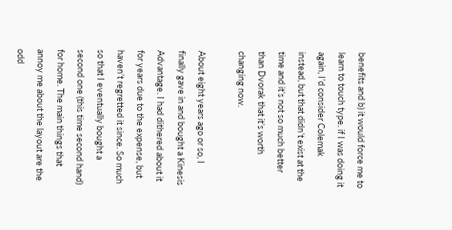benefits and b) it would force me to learn to touch type. if I was doing it again, I’d consider Colemak instead, but that didn’t exist at the time and it’s not so much better than Dvorak that it’s worth changing now.

About eight years ago or so, I finally gave in and bought a Kinesis Advantage. I had dithered about it for years due to the expense, but haven’t regretted it since. So much so that I eventually bought a second one (this time second hand) for home. The main things that annoy me about the layout are the odd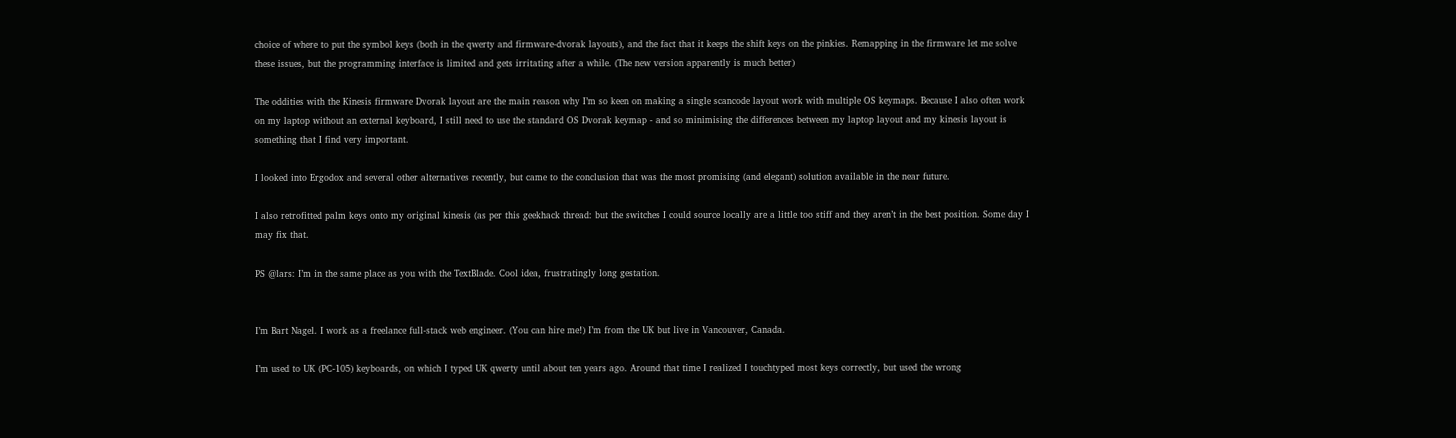choice of where to put the symbol keys (both in the qwerty and firmware-dvorak layouts), and the fact that it keeps the shift keys on the pinkies. Remapping in the firmware let me solve these issues, but the programming interface is limited and gets irritating after a while. (The new version apparently is much better)

The oddities with the Kinesis firmware Dvorak layout are the main reason why I’m so keen on making a single scancode layout work with multiple OS keymaps. Because I also often work on my laptop without an external keyboard, I still need to use the standard OS Dvorak keymap - and so minimising the differences between my laptop layout and my kinesis layout is something that I find very important.

I looked into Ergodox and several other alternatives recently, but came to the conclusion that was the most promising (and elegant) solution available in the near future.

I also retrofitted palm keys onto my original kinesis (as per this geekhack thread: but the switches I could source locally are a little too stiff and they aren’t in the best position. Some day I may fix that.

PS @lars: I’m in the same place as you with the TextBlade. Cool idea, frustratingly long gestation.


I’m Bart Nagel. I work as a freelance full-stack web engineer. (You can hire me!) I’m from the UK but live in Vancouver, Canada.

I’m used to UK (PC-105) keyboards, on which I typed UK qwerty until about ten years ago. Around that time I realized I touchtyped most keys correctly, but used the wrong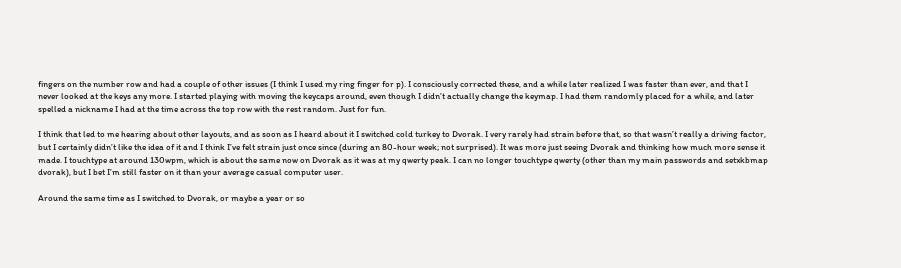fingers on the number row and had a couple of other issues (I think I used my ring finger for p). I consciously corrected these, and a while later realized I was faster than ever, and that I never looked at the keys any more. I started playing with moving the keycaps around, even though I didn’t actually change the keymap. I had them randomly placed for a while, and later spelled a nickname I had at the time across the top row with the rest random. Just for fun.

I think that led to me hearing about other layouts, and as soon as I heard about it I switched cold turkey to Dvorak. I very rarely had strain before that, so that wasn’t really a driving factor, but I certainly didn’t like the idea of it and I think I’ve felt strain just once since (during an 80-hour week; not surprised). It was more just seeing Dvorak and thinking how much more sense it made. I touchtype at around 130wpm, which is about the same now on Dvorak as it was at my qwerty peak. I can no longer touchtype qwerty (other than my main passwords and setxkbmap dvorak), but I bet I’m still faster on it than your average casual computer user.

Around the same time as I switched to Dvorak, or maybe a year or so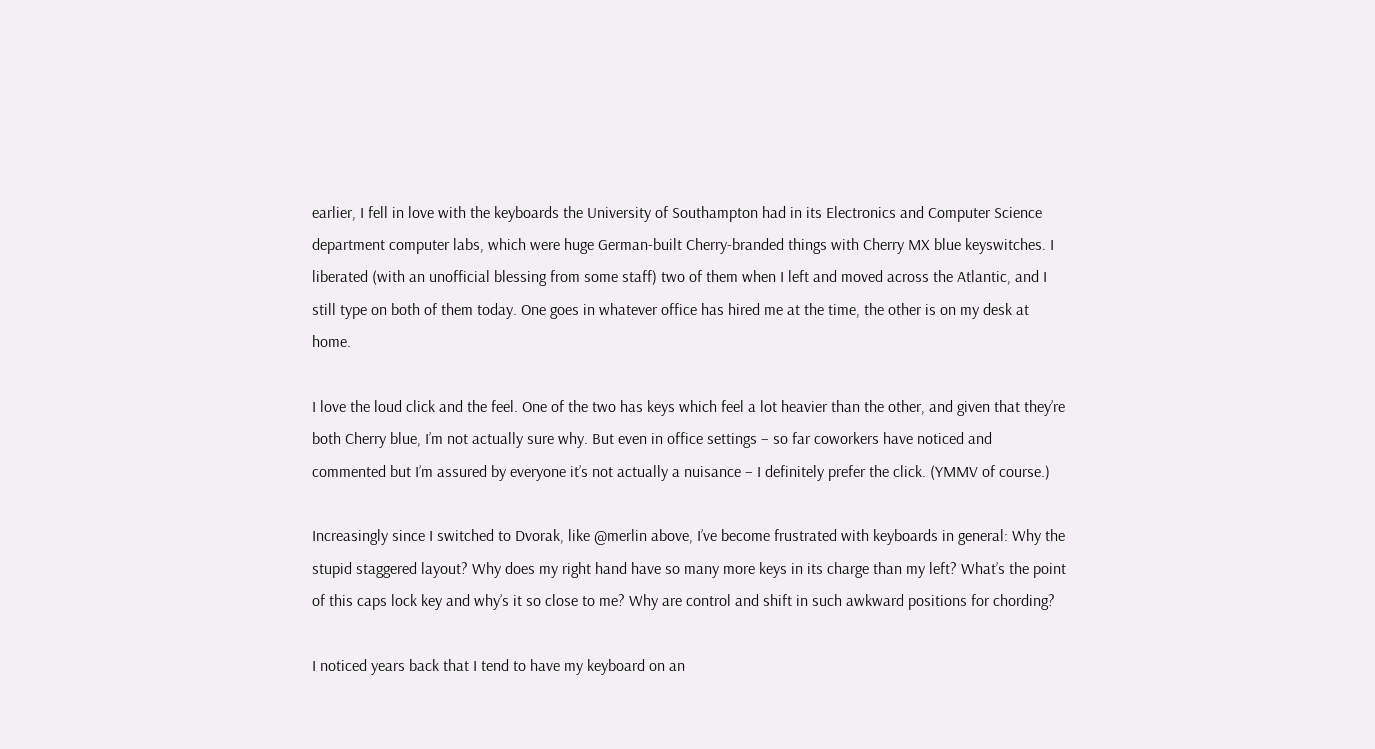earlier, I fell in love with the keyboards the University of Southampton had in its Electronics and Computer Science department computer labs, which were huge German-built Cherry-branded things with Cherry MX blue keyswitches. I liberated (with an unofficial blessing from some staff) two of them when I left and moved across the Atlantic, and I still type on both of them today. One goes in whatever office has hired me at the time, the other is on my desk at home.

I love the loud click and the feel. One of the two has keys which feel a lot heavier than the other, and given that they’re both Cherry blue, I’m not actually sure why. But even in office settings – so far coworkers have noticed and commented but I’m assured by everyone it’s not actually a nuisance – I definitely prefer the click. (YMMV of course.)

Increasingly since I switched to Dvorak, like @merlin above, I’ve become frustrated with keyboards in general: Why the stupid staggered layout? Why does my right hand have so many more keys in its charge than my left? What’s the point of this caps lock key and why’s it so close to me? Why are control and shift in such awkward positions for chording?

I noticed years back that I tend to have my keyboard on an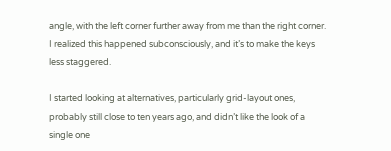angle, with the left corner further away from me than the right corner. I realized this happened subconsciously, and it’s to make the keys less staggered.

I started looking at alternatives, particularly grid-layout ones, probably still close to ten years ago, and didn’t like the look of a single one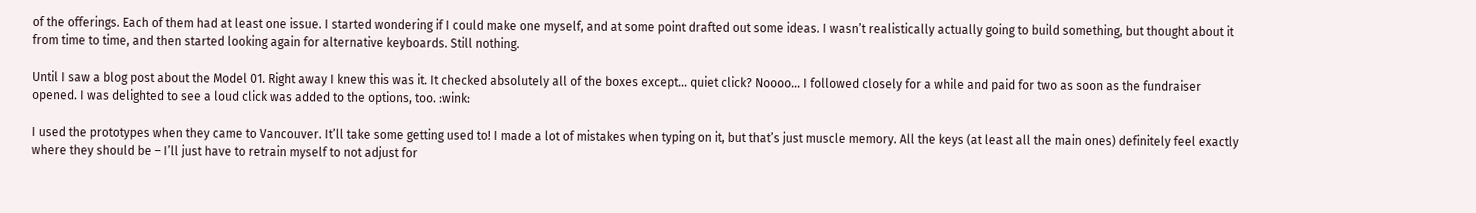of the offerings. Each of them had at least one issue. I started wondering if I could make one myself, and at some point drafted out some ideas. I wasn’t realistically actually going to build something, but thought about it from time to time, and then started looking again for alternative keyboards. Still nothing.

Until I saw a blog post about the Model 01. Right away I knew this was it. It checked absolutely all of the boxes except… quiet click? Noooo… I followed closely for a while and paid for two as soon as the fundraiser opened. I was delighted to see a loud click was added to the options, too. :wink:

I used the prototypes when they came to Vancouver. It’ll take some getting used to! I made a lot of mistakes when typing on it, but that’s just muscle memory. All the keys (at least all the main ones) definitely feel exactly where they should be – I’ll just have to retrain myself to not adjust for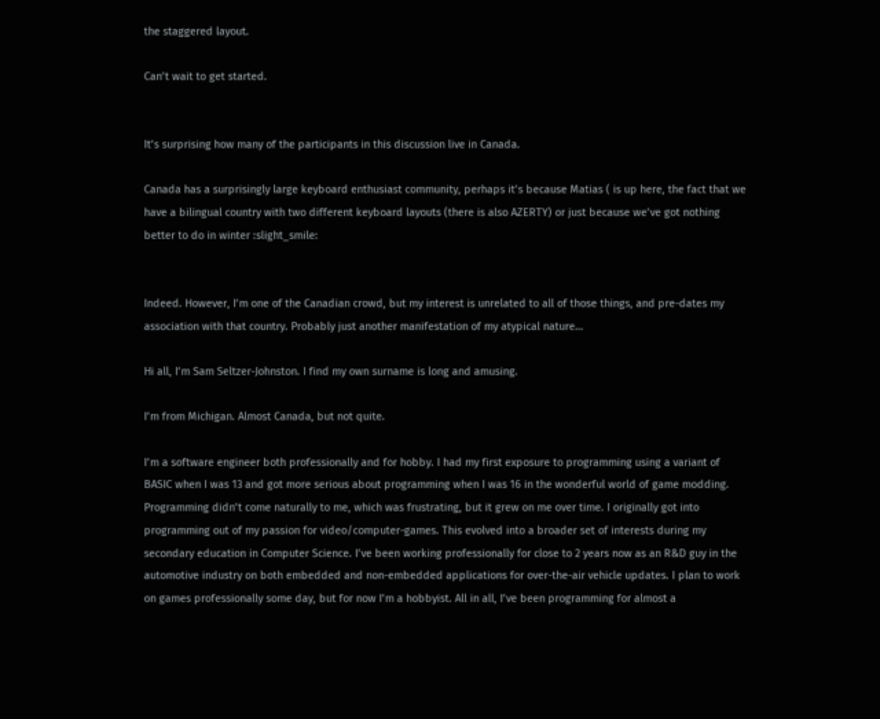the staggered layout.

Can’t wait to get started.


It’s surprising how many of the participants in this discussion live in Canada.

Canada has a surprisingly large keyboard enthusiast community, perhaps it’s because Matias ( is up here, the fact that we have a bilingual country with two different keyboard layouts (there is also AZERTY) or just because we’ve got nothing better to do in winter :slight_smile:


Indeed. However, I’m one of the Canadian crowd, but my interest is unrelated to all of those things, and pre-dates my association with that country. Probably just another manifestation of my atypical nature…

Hi all, I’m Sam Seltzer-Johnston. I find my own surname is long and amusing.

I’m from Michigan. Almost Canada, but not quite.

I’m a software engineer both professionally and for hobby. I had my first exposure to programming using a variant of BASIC when I was 13 and got more serious about programming when I was 16 in the wonderful world of game modding. Programming didn’t come naturally to me, which was frustrating, but it grew on me over time. I originally got into programming out of my passion for video/computer-games. This evolved into a broader set of interests during my secondary education in Computer Science. I’ve been working professionally for close to 2 years now as an R&D guy in the automotive industry on both embedded and non-embedded applications for over-the-air vehicle updates. I plan to work on games professionally some day, but for now I’m a hobbyist. All in all, I’ve been programming for almost a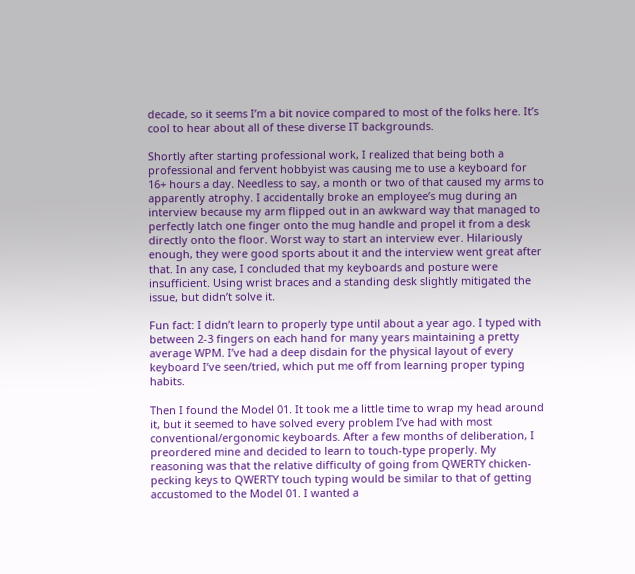decade, so it seems I’m a bit novice compared to most of the folks here. It’s cool to hear about all of these diverse IT backgrounds.

Shortly after starting professional work, I realized that being both a professional and fervent hobbyist was causing me to use a keyboard for 16+ hours a day. Needless to say, a month or two of that caused my arms to apparently atrophy. I accidentally broke an employee’s mug during an interview because my arm flipped out in an awkward way that managed to perfectly latch one finger onto the mug handle and propel it from a desk directly onto the floor. Worst way to start an interview ever. Hilariously enough, they were good sports about it and the interview went great after that. In any case, I concluded that my keyboards and posture were insufficient. Using wrist braces and a standing desk slightly mitigated the issue, but didn’t solve it.

Fun fact: I didn’t learn to properly type until about a year ago. I typed with between 2-3 fingers on each hand for many years maintaining a pretty average WPM. I’ve had a deep disdain for the physical layout of every keyboard I’ve seen/tried, which put me off from learning proper typing habits.

Then I found the Model 01. It took me a little time to wrap my head around it, but it seemed to have solved every problem I’ve had with most conventional/ergonomic keyboards. After a few months of deliberation, I preordered mine and decided to learn to touch-type properly. My reasoning was that the relative difficulty of going from QWERTY chicken-pecking keys to QWERTY touch typing would be similar to that of getting accustomed to the Model 01. I wanted a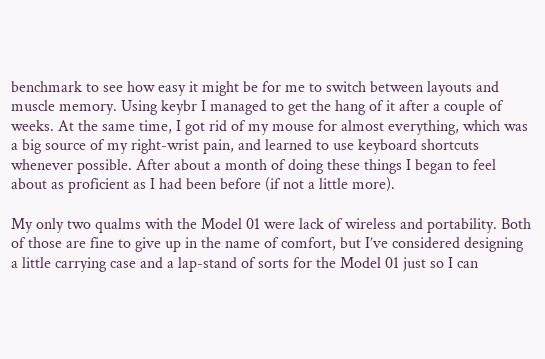benchmark to see how easy it might be for me to switch between layouts and muscle memory. Using keybr I managed to get the hang of it after a couple of weeks. At the same time, I got rid of my mouse for almost everything, which was a big source of my right-wrist pain, and learned to use keyboard shortcuts whenever possible. After about a month of doing these things I began to feel about as proficient as I had been before (if not a little more).

My only two qualms with the Model 01 were lack of wireless and portability. Both of those are fine to give up in the name of comfort, but I’ve considered designing a little carrying case and a lap-stand of sorts for the Model 01 just so I can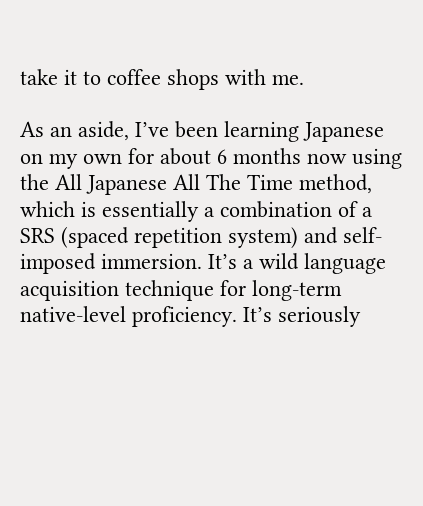take it to coffee shops with me.

As an aside, I’ve been learning Japanese on my own for about 6 months now using the All Japanese All The Time method, which is essentially a combination of a SRS (spaced repetition system) and self-imposed immersion. It’s a wild language acquisition technique for long-term native-level proficiency. It’s seriously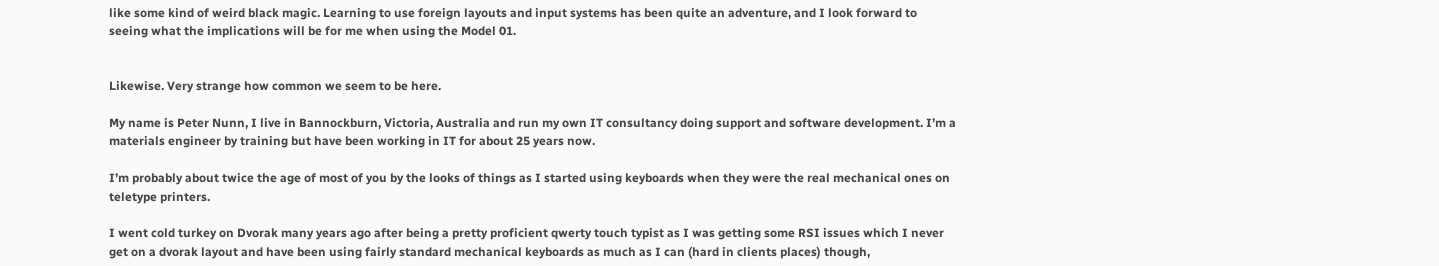like some kind of weird black magic. Learning to use foreign layouts and input systems has been quite an adventure, and I look forward to seeing what the implications will be for me when using the Model 01.


Likewise. Very strange how common we seem to be here.

My name is Peter Nunn, I live in Bannockburn, Victoria, Australia and run my own IT consultancy doing support and software development. I’m a materials engineer by training but have been working in IT for about 25 years now.

I’m probably about twice the age of most of you by the looks of things as I started using keyboards when they were the real mechanical ones on teletype printers.

I went cold turkey on Dvorak many years ago after being a pretty proficient qwerty touch typist as I was getting some RSI issues which I never get on a dvorak layout and have been using fairly standard mechanical keyboards as much as I can (hard in clients places) though,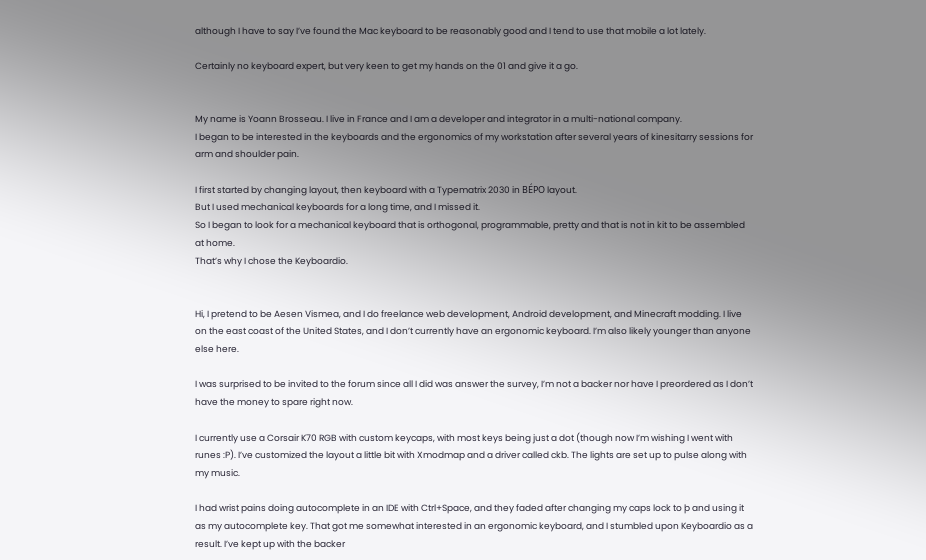although I have to say I’ve found the Mac keyboard to be reasonably good and I tend to use that mobile a lot lately.

Certainly no keyboard expert, but very keen to get my hands on the 01 and give it a go.


My name is Yoann Brosseau. I live in France and I am a developer and integrator in a multi-national company.
I began to be interested in the keyboards and the ergonomics of my workstation after several years of kinesitarry sessions for arm and shoulder pain.

I first started by changing layout, then keyboard with a Typematrix 2030 in BÉPO layout.
But I used mechanical keyboards for a long time, and I missed it.
So I began to look for a mechanical keyboard that is orthogonal, programmable, pretty and that is not in kit to be assembled at home.
That’s why I chose the Keyboardio.


Hi, I pretend to be Aesen Vismea, and I do freelance web development, Android development, and Minecraft modding. I live on the east coast of the United States, and I don’t currently have an ergonomic keyboard. I’m also likely younger than anyone else here.

I was surprised to be invited to the forum since all I did was answer the survey, I’m not a backer nor have I preordered as I don’t have the money to spare right now.

I currently use a Corsair K70 RGB with custom keycaps, with most keys being just a dot (though now I’m wishing I went with runes :P). I’ve customized the layout a little bit with Xmodmap and a driver called ckb. The lights are set up to pulse along with my music.

I had wrist pains doing autocomplete in an IDE with Ctrl+Space, and they faded after changing my caps lock to þ and using it as my autocomplete key. That got me somewhat interested in an ergonomic keyboard, and I stumbled upon Keyboardio as a result. I’ve kept up with the backer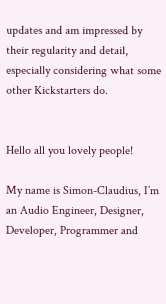updates and am impressed by their regularity and detail, especially considering what some other Kickstarters do.


Hello all you lovely people!

My name is Simon-Claudius, I’m an Audio Engineer, Designer, Developer, Programmer and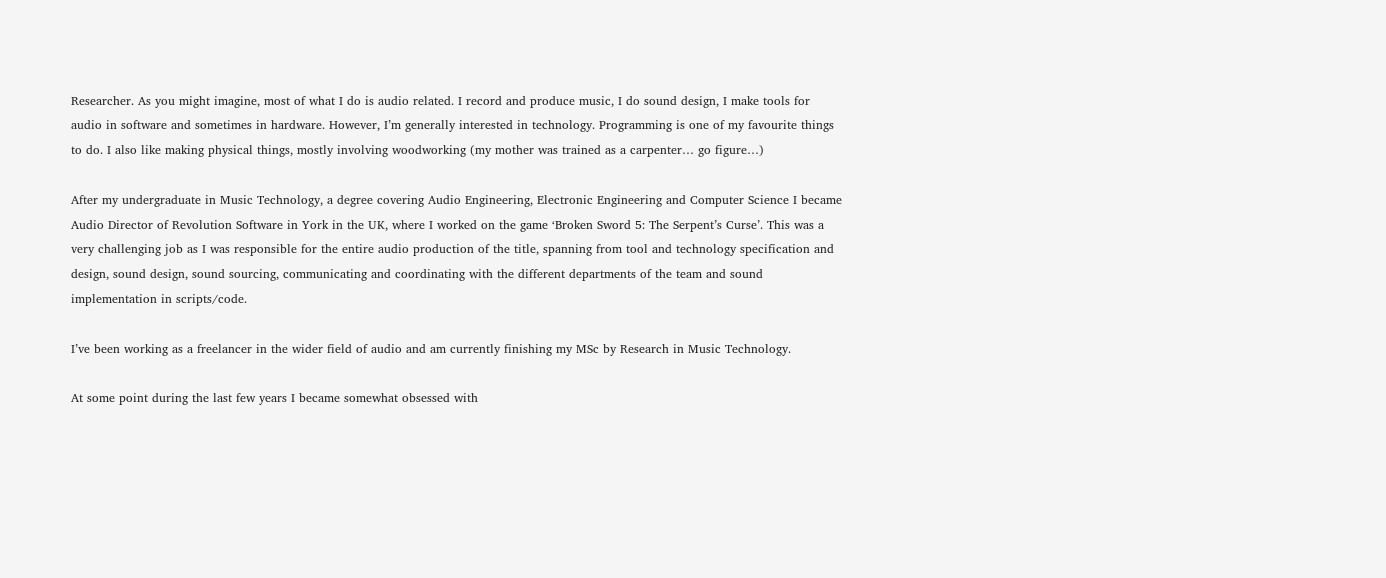Researcher. As you might imagine, most of what I do is audio related. I record and produce music, I do sound design, I make tools for audio in software and sometimes in hardware. However, I’m generally interested in technology. Programming is one of my favourite things to do. I also like making physical things, mostly involving woodworking (my mother was trained as a carpenter… go figure…)

After my undergraduate in Music Technology, a degree covering Audio Engineering, Electronic Engineering and Computer Science I became Audio Director of Revolution Software in York in the UK, where I worked on the game ‘Broken Sword 5: The Serpent’s Curse’. This was a very challenging job as I was responsible for the entire audio production of the title, spanning from tool and technology specification and design, sound design, sound sourcing, communicating and coordinating with the different departments of the team and sound implementation in scripts/code.

I’ve been working as a freelancer in the wider field of audio and am currently finishing my MSc by Research in Music Technology.

At some point during the last few years I became somewhat obsessed with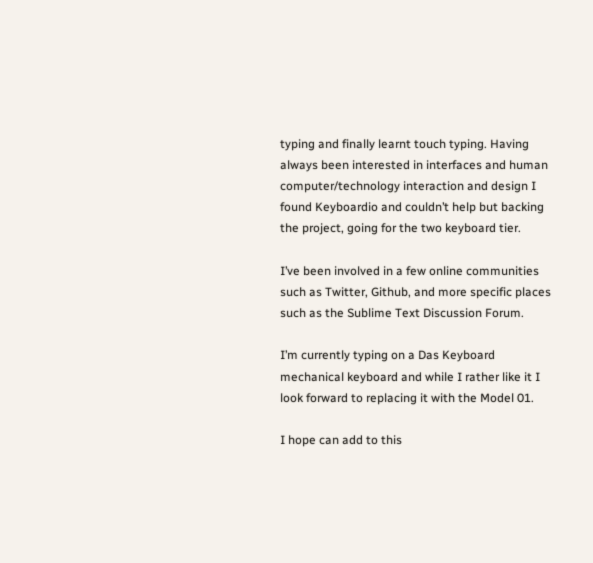typing and finally learnt touch typing. Having always been interested in interfaces and human computer/technology interaction and design I found Keyboardio and couldn’t help but backing the project, going for the two keyboard tier.

I’ve been involved in a few online communities such as Twitter, Github, and more specific places such as the Sublime Text Discussion Forum.

I’m currently typing on a Das Keyboard mechanical keyboard and while I rather like it I look forward to replacing it with the Model 01.

I hope can add to this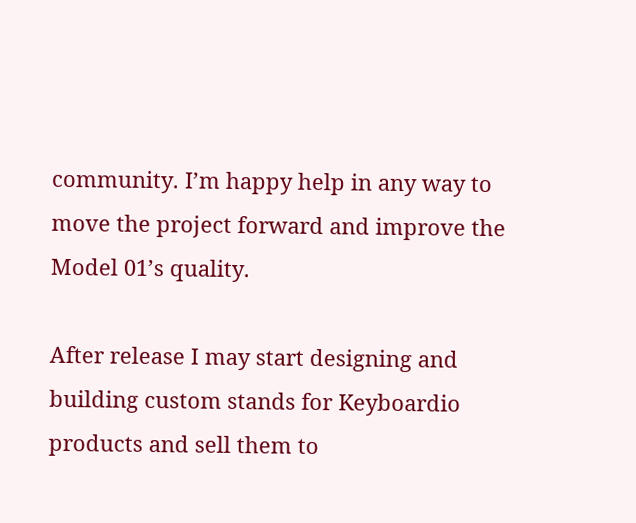community. I’m happy help in any way to move the project forward and improve the Model 01’s quality.

After release I may start designing and building custom stands for Keyboardio products and sell them to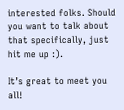interested folks. Should you want to talk about that specifically, just hit me up :).

It’s great to meet you all!